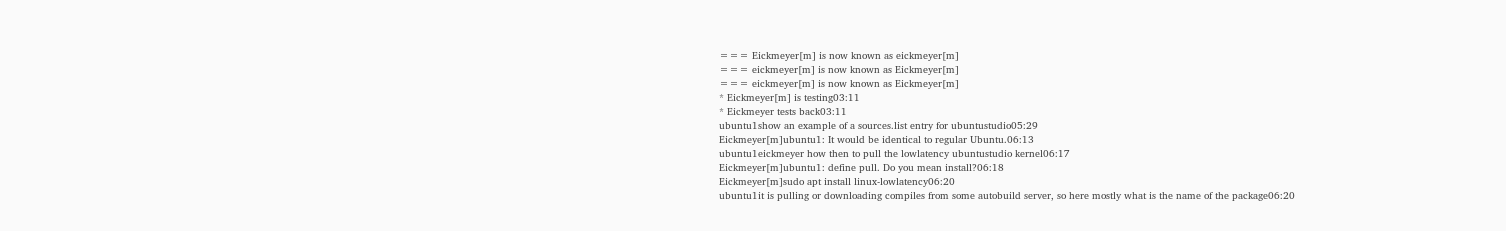=== Eickmeyer[m] is now known as eickmeyer[m]
=== eickmeyer[m] is now known as Eickmeyer[m]
=== eickmeyer[m] is now known as Eickmeyer[m]
* Eickmeyer[m] is testing03:11
* Eickmeyer tests back03:11
ubuntu1show an example of a sources.list entry for ubuntustudio05:29
Eickmeyer[m]ubuntu1: It would be identical to regular Ubuntu.06:13
ubuntu1eickmeyer how then to pull the lowlatency ubuntustudio kernel06:17
Eickmeyer[m]ubuntu1: define pull. Do you mean install?06:18
Eickmeyer[m]sudo apt install linux-lowlatency06:20
ubuntu1it is pulling or downloading compiles from some autobuild server, so here mostly what is the name of the package06:20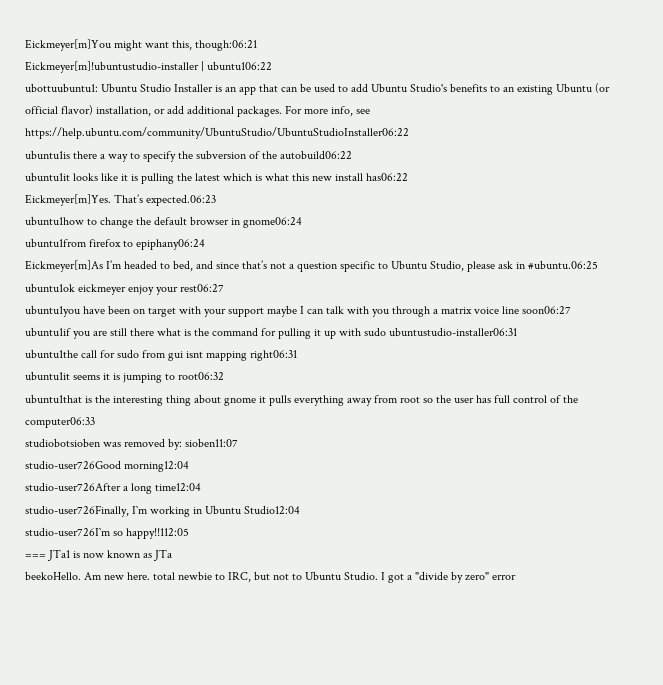Eickmeyer[m]You might want this, though:06:21
Eickmeyer[m]!ubuntustudio-installer | ubuntu106:22
ubottuubuntu1: Ubuntu Studio Installer is an app that can be used to add Ubuntu Studio's benefits to an existing Ubuntu (or official flavor) installation, or add additional packages. For more info, see https://help.ubuntu.com/community/UbuntuStudio/UbuntuStudioInstaller06:22
ubuntu1is there a way to specify the subversion of the autobuild06:22
ubuntu1it looks like it is pulling the latest which is what this new install has06:22
Eickmeyer[m]Yes. That’s expected.06:23
ubuntu1how to change the default browser in gnome06:24
ubuntu1from firefox to epiphany06:24
Eickmeyer[m]As I’m headed to bed, and since that’s not a question specific to Ubuntu Studio, please ask in #ubuntu.06:25
ubuntu1ok eickmeyer enjoy your rest06:27
ubuntu1you have been on target with your support maybe I can talk with you through a matrix voice line soon06:27
ubuntu1if you are still there what is the command for pulling it up with sudo ubuntustudio-installer06:31
ubuntu1the call for sudo from gui isnt mapping right06:31
ubuntu1it seems it is jumping to root06:32
ubuntu1that is the interesting thing about gnome it pulls everything away from root so the user has full control of the computer06:33
studiobotsioben was removed by: sioben11:07
studio-user726Good morning12:04
studio-user726After a long time12:04
studio-user726Finally, I`m working in Ubuntu Studio12:04
studio-user726I`m so happy!!112:05
=== JTa1 is now known as JTa
beekoHello. Am new here. total newbie to IRC, but not to Ubuntu Studio. I got a "divide by zero" error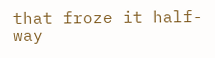that froze it half-way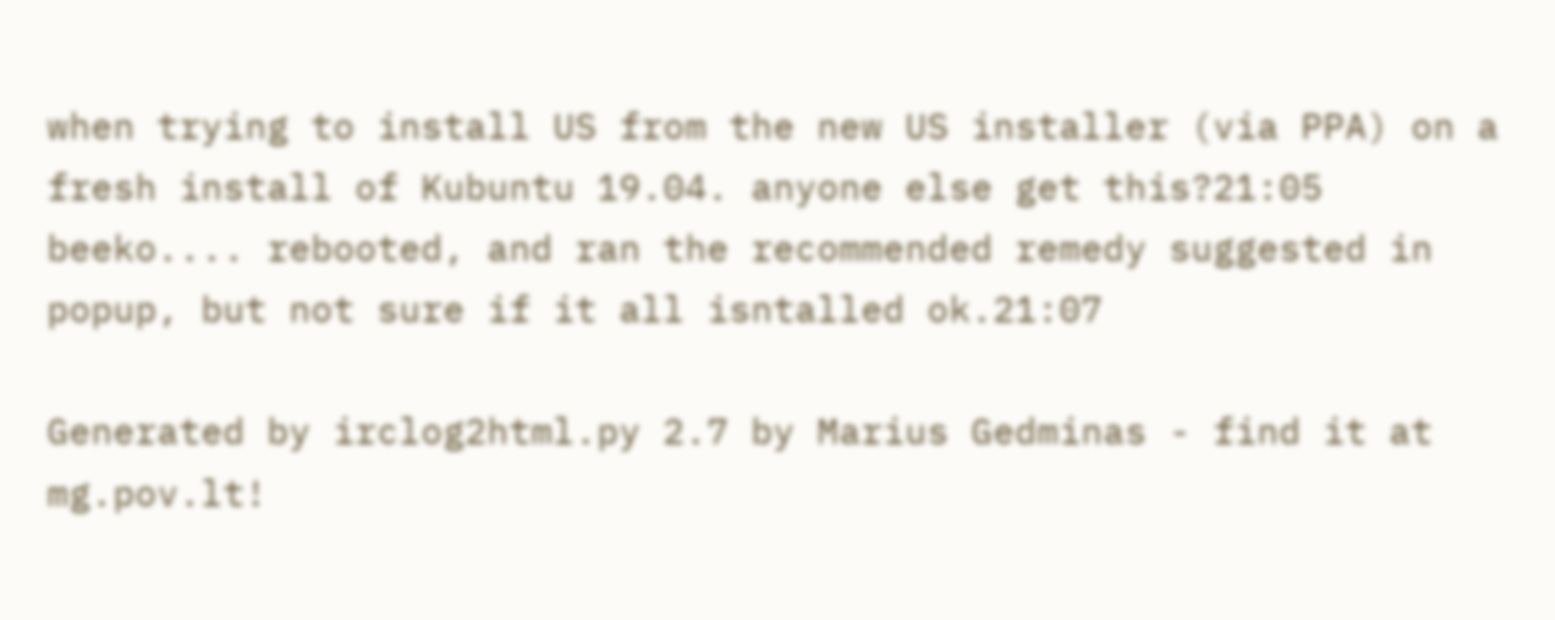when trying to install US from the new US installer (via PPA) on a fresh install of Kubuntu 19.04. anyone else get this?21:05
beeko.... rebooted, and ran the recommended remedy suggested in popup, but not sure if it all isntalled ok.21:07

Generated by irclog2html.py 2.7 by Marius Gedminas - find it at mg.pov.lt!